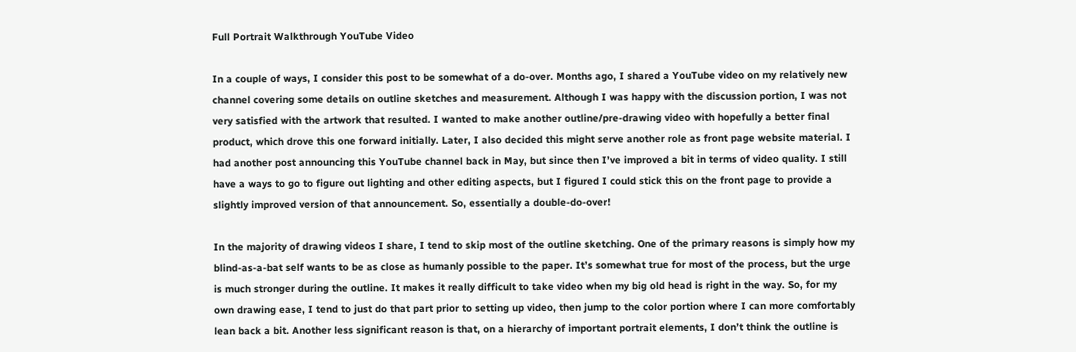Full Portrait Walkthrough YouTube Video

In a couple of ways, I consider this post to be somewhat of a do-over. Months ago, I shared a YouTube video on my relatively new channel covering some details on outline sketches and measurement. Although I was happy with the discussion portion, I was not very satisfied with the artwork that resulted. I wanted to make another outline/pre-drawing video with hopefully a better final product, which drove this one forward initially. Later, I also decided this might serve another role as front page website material. I had another post announcing this YouTube channel back in May, but since then I’ve improved a bit in terms of video quality. I still have a ways to go to figure out lighting and other editing aspects, but I figured I could stick this on the front page to provide a slightly improved version of that announcement. So, essentially a double-do-over!

In the majority of drawing videos I share, I tend to skip most of the outline sketching. One of the primary reasons is simply how my blind-as-a-bat self wants to be as close as humanly possible to the paper. It’s somewhat true for most of the process, but the urge is much stronger during the outline. It makes it really difficult to take video when my big old head is right in the way. So, for my own drawing ease, I tend to just do that part prior to setting up video, then jump to the color portion where I can more comfortably lean back a bit. Another less significant reason is that, on a hierarchy of important portrait elements, I don’t think the outline is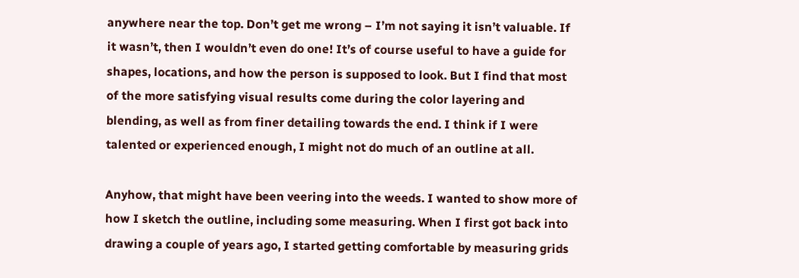anywhere near the top. Don’t get me wrong – I’m not saying it isn’t valuable. If it wasn’t, then I wouldn’t even do one! It’s of course useful to have a guide for shapes, locations, and how the person is supposed to look. But I find that most of the more satisfying visual results come during the color layering and blending, as well as from finer detailing towards the end. I think if I were talented or experienced enough, I might not do much of an outline at all.

Anyhow, that might have been veering into the weeds. I wanted to show more of how I sketch the outline, including some measuring. When I first got back into drawing a couple of years ago, I started getting comfortable by measuring grids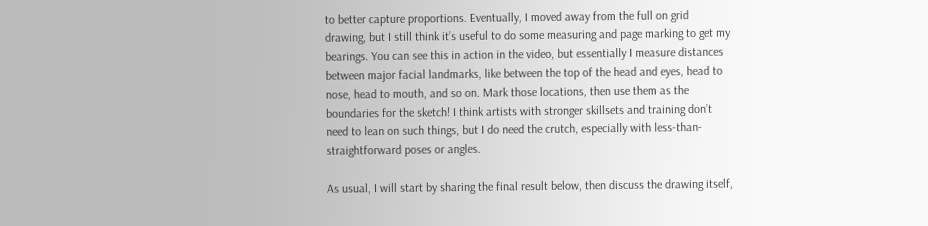to better capture proportions. Eventually, I moved away from the full on grid drawing, but I still think it’s useful to do some measuring and page marking to get my bearings. You can see this in action in the video, but essentially I measure distances between major facial landmarks, like between the top of the head and eyes, head to nose, head to mouth, and so on. Mark those locations, then use them as the boundaries for the sketch! I think artists with stronger skillsets and training don’t need to lean on such things, but I do need the crutch, especially with less-than-straightforward poses or angles.

As usual, I will start by sharing the final result below, then discuss the drawing itself,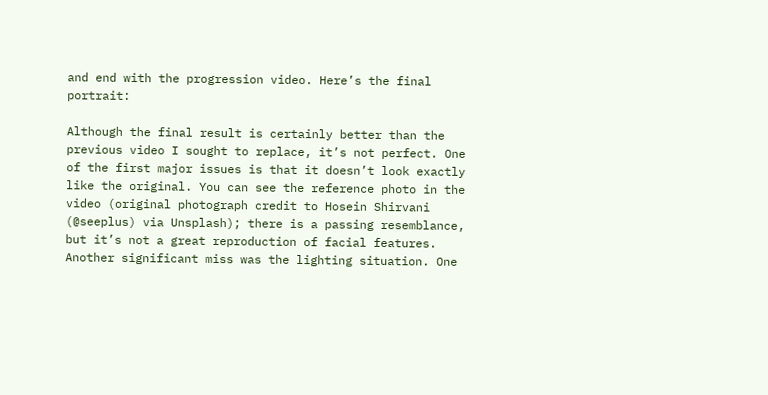and end with the progression video. Here’s the final portrait:

Although the final result is certainly better than the previous video I sought to replace, it’s not perfect. One of the first major issues is that it doesn’t look exactly like the original. You can see the reference photo in the video (original photograph credit to Hosein Shirvani (@seeplus) via Unsplash); there is a passing resemblance, but it’s not a great reproduction of facial features. Another significant miss was the lighting situation. One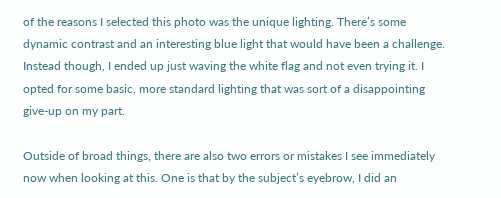of the reasons I selected this photo was the unique lighting. There’s some dynamic contrast and an interesting blue light that would have been a challenge. Instead though, I ended up just waving the white flag and not even trying it. I opted for some basic, more standard lighting that was sort of a disappointing give-up on my part.

Outside of broad things, there are also two errors or mistakes I see immediately now when looking at this. One is that by the subject’s eyebrow, I did an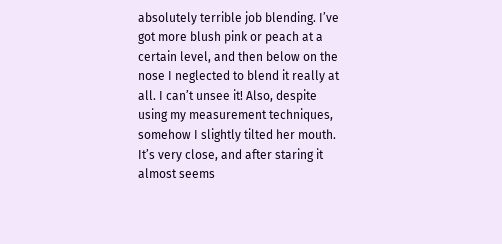absolutely terrible job blending. I’ve got more blush pink or peach at a certain level, and then below on the nose I neglected to blend it really at all. I can’t unsee it! Also, despite using my measurement techniques, somehow I slightly tilted her mouth. It’s very close, and after staring it almost seems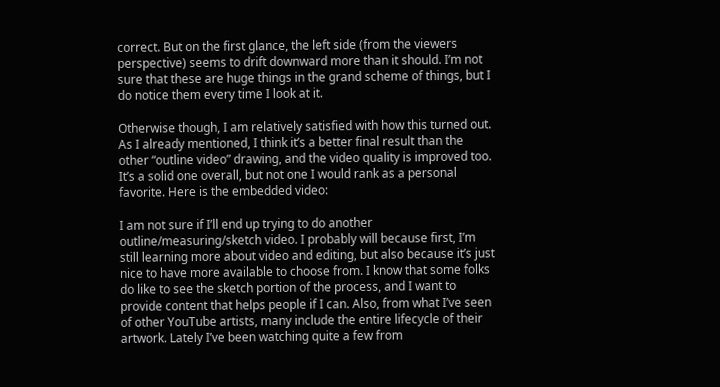correct. But on the first glance, the left side (from the viewers perspective) seems to drift downward more than it should. I’m not sure that these are huge things in the grand scheme of things, but I do notice them every time I look at it.

Otherwise though, I am relatively satisfied with how this turned out. As I already mentioned, I think it’s a better final result than the other “outline video” drawing, and the video quality is improved too. It’s a solid one overall, but not one I would rank as a personal favorite. Here is the embedded video:

I am not sure if I’ll end up trying to do another outline/measuring/sketch video. I probably will because first, I’m still learning more about video and editing, but also because it’s just nice to have more available to choose from. I know that some folks do like to see the sketch portion of the process, and I want to provide content that helps people if I can. Also, from what I’ve seen of other YouTube artists, many include the entire lifecycle of their artwork. Lately I’ve been watching quite a few from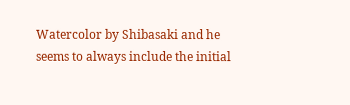Watercolor by Shibasaki and he seems to always include the initial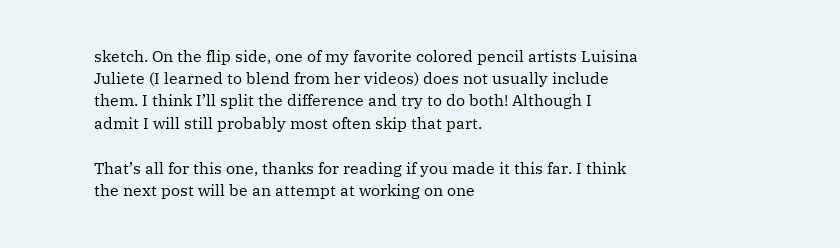sketch. On the flip side, one of my favorite colored pencil artists Luisina Juliete (I learned to blend from her videos) does not usually include them. I think I’ll split the difference and try to do both! Although I admit I will still probably most often skip that part.

That’s all for this one, thanks for reading if you made it this far. I think the next post will be an attempt at working on one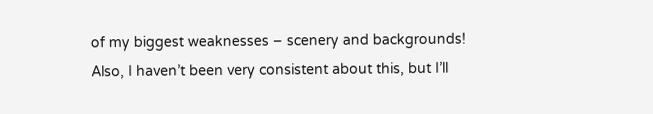of my biggest weaknesses – scenery and backgrounds! Also, I haven’t been very consistent about this, but I’ll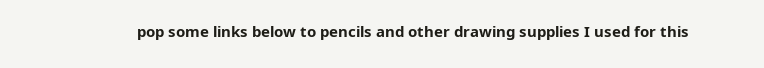pop some links below to pencils and other drawing supplies I used for this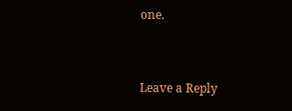one.


Leave a Reply